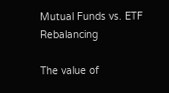Mutual Funds vs. ETF Rebalancing

The value of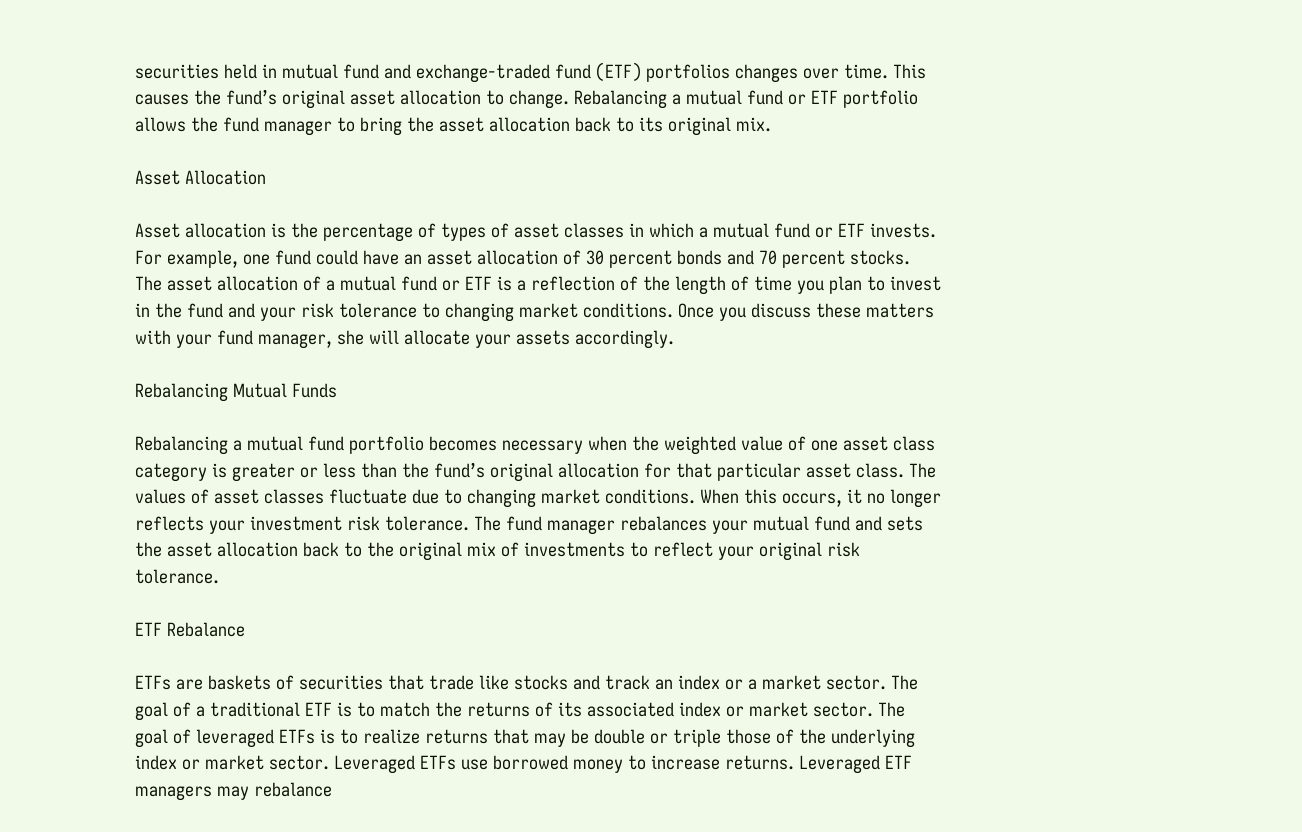securities held in mutual fund and exchange-traded fund (ETF) portfolios changes over time. This causes the fund’s original asset allocation to change. Rebalancing a mutual fund or ETF portfolio allows the fund manager to bring the asset allocation back to its original mix.

Asset Allocation

Asset allocation is the percentage of types of asset classes in which a mutual fund or ETF invests. For example, one fund could have an asset allocation of 30 percent bonds and 70 percent stocks. The asset allocation of a mutual fund or ETF is a reflection of the length of time you plan to invest in the fund and your risk tolerance to changing market conditions. Once you discuss these matters with your fund manager, she will allocate your assets accordingly.

Rebalancing Mutual Funds

Rebalancing a mutual fund portfolio becomes necessary when the weighted value of one asset class category is greater or less than the fund’s original allocation for that particular asset class. The values of asset classes fluctuate due to changing market conditions. When this occurs, it no longer reflects your investment risk tolerance. The fund manager rebalances your mutual fund and sets the asset allocation back to the original mix of investments to reflect your original risk tolerance.

ETF Rebalance

ETFs are baskets of securities that trade like stocks and track an index or a market sector. The goal of a traditional ETF is to match the returns of its associated index or market sector. The goal of leveraged ETFs is to realize returns that may be double or triple those of the underlying index or market sector. Leveraged ETFs use borrowed money to increase returns. Leveraged ETF managers may rebalance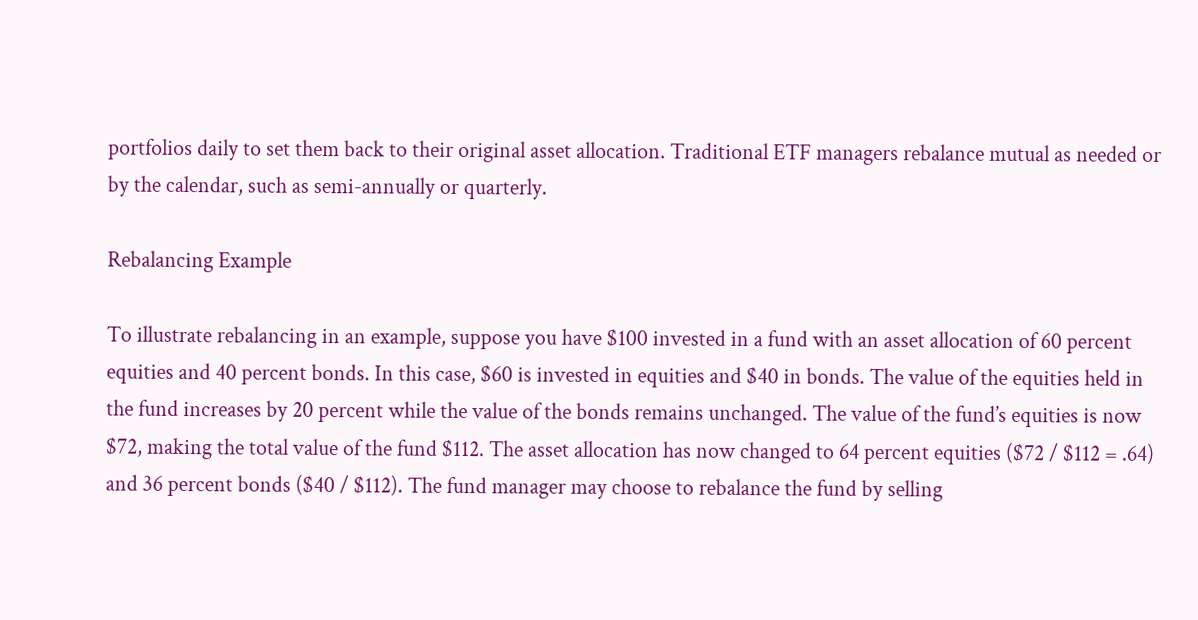portfolios daily to set them back to their original asset allocation. Traditional ETF managers rebalance mutual as needed or by the calendar, such as semi-annually or quarterly.

Rebalancing Example

To illustrate rebalancing in an example, suppose you have $100 invested in a fund with an asset allocation of 60 percent equities and 40 percent bonds. In this case, $60 is invested in equities and $40 in bonds. The value of the equities held in the fund increases by 20 percent while the value of the bonds remains unchanged. The value of the fund’s equities is now $72, making the total value of the fund $112. The asset allocation has now changed to 64 percent equities ($72 / $112 = .64) and 36 percent bonds ($40 / $112). The fund manager may choose to rebalance the fund by selling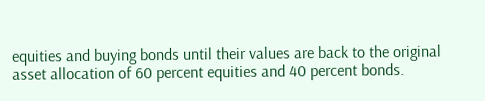equities and buying bonds until their values are back to the original asset allocation of 60 percent equities and 40 percent bonds.